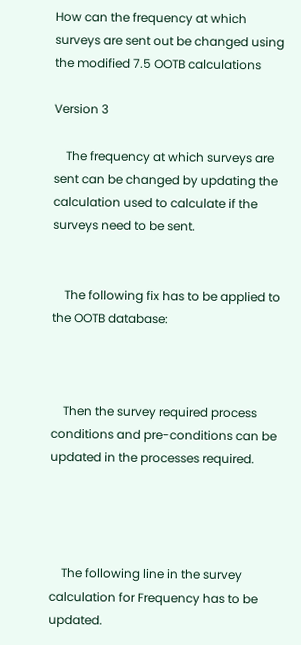How can the frequency at which surveys are sent out be changed using the modified 7.5 OOTB calculations

Version 3

    The frequency at which surveys are sent can be changed by updating the calculation used to calculate if the surveys need to be sent.


    The following fix has to be applied to the OOTB database:



    Then the survey required process conditions and pre-conditions can be updated in the processes required.




    The following line in the survey calculation for Frequency has to be updated.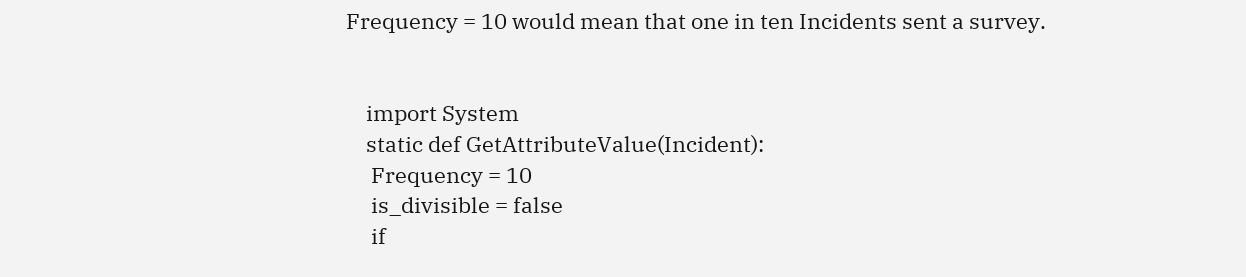Frequency = 10 would mean that one in ten Incidents sent a survey.


    import System
    static def GetAttributeValue(Incident):
     Frequency = 10
     is_divisible = false
     if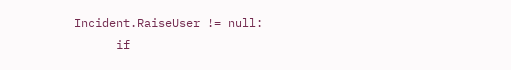Incident.RaiseUser != null:
      if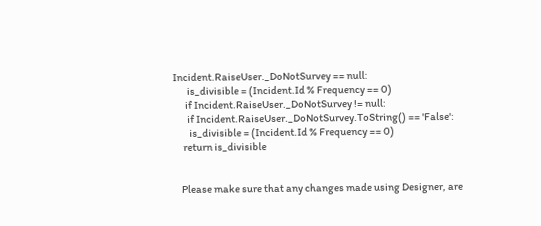Incident.RaiseUser._DoNotSurvey == null:
       is_divisible = (Incident.Id % Frequency == 0)
      if Incident.RaiseUser._DoNotSurvey != null:
       if Incident.RaiseUser._DoNotSurvey.ToString() == 'False':
        is_divisible = (Incident.Id % Frequency == 0)
     return is_divisible


    Please make sure that any changes made using Designer, are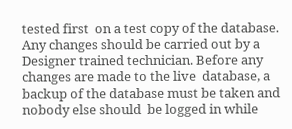tested first  on a test copy of the database. Any changes should be carried out by a  Designer trained technician. Before any changes are made to the live  database, a backup of the database must be taken and nobody else should  be logged in while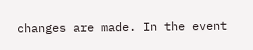changes are made. In the event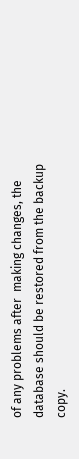of any problems after  making changes, the database should be restored from the backup copy.